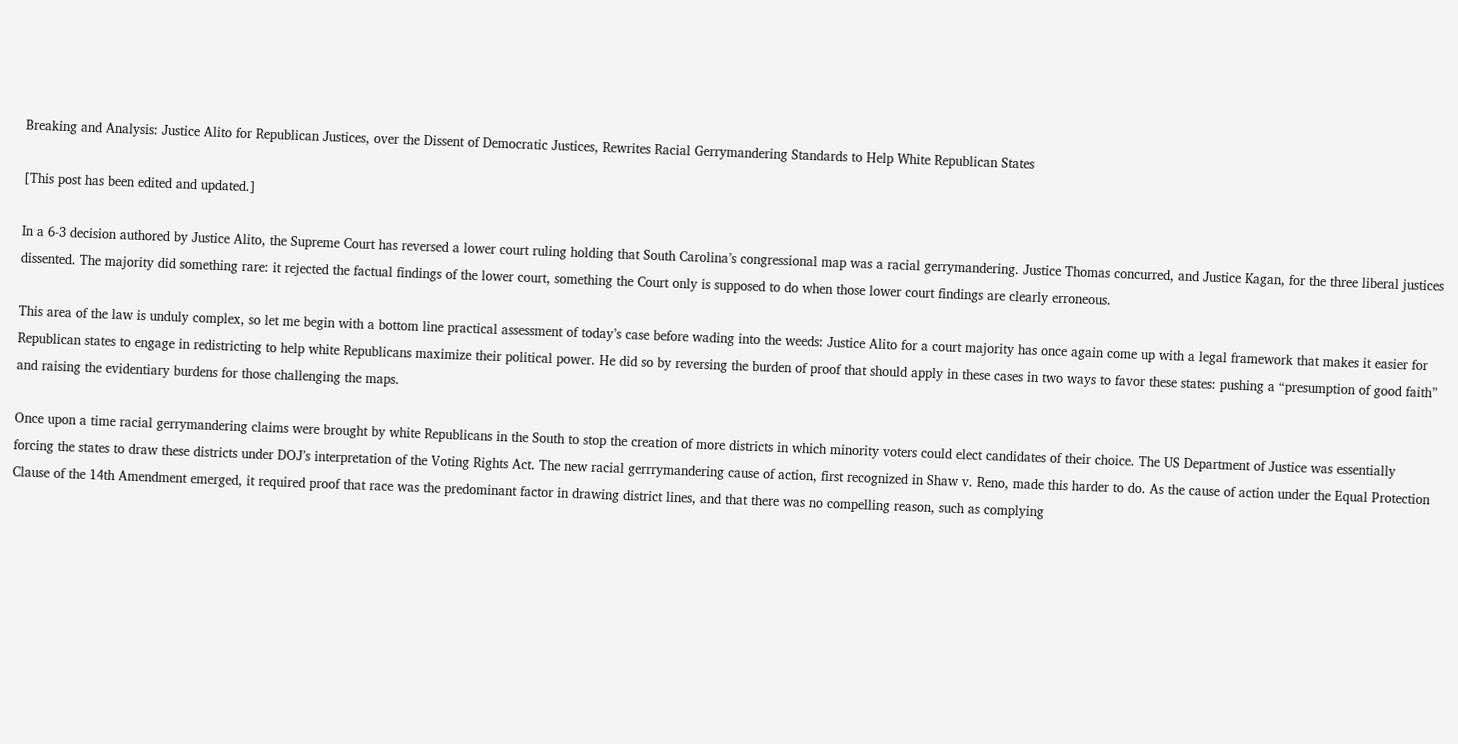Breaking and Analysis: Justice Alito for Republican Justices, over the Dissent of Democratic Justices, Rewrites Racial Gerrymandering Standards to Help White Republican States

[This post has been edited and updated.]

In a 6-3 decision authored by Justice Alito, the Supreme Court has reversed a lower court ruling holding that South Carolina’s congressional map was a racial gerrymandering. Justice Thomas concurred, and Justice Kagan, for the three liberal justices dissented. The majority did something rare: it rejected the factual findings of the lower court, something the Court only is supposed to do when those lower court findings are clearly erroneous.

This area of the law is unduly complex, so let me begin with a bottom line practical assessment of today’s case before wading into the weeds: Justice Alito for a court majority has once again come up with a legal framework that makes it easier for Republican states to engage in redistricting to help white Republicans maximize their political power. He did so by reversing the burden of proof that should apply in these cases in two ways to favor these states: pushing a “presumption of good faith” and raising the evidentiary burdens for those challenging the maps.

Once upon a time racial gerrymandering claims were brought by white Republicans in the South to stop the creation of more districts in which minority voters could elect candidates of their choice. The US Department of Justice was essentially forcing the states to draw these districts under DOJ’s interpretation of the Voting Rights Act. The new racial gerrrymandering cause of action, first recognized in Shaw v. Reno, made this harder to do. As the cause of action under the Equal Protection Clause of the 14th Amendment emerged, it required proof that race was the predominant factor in drawing district lines, and that there was no compelling reason, such as complying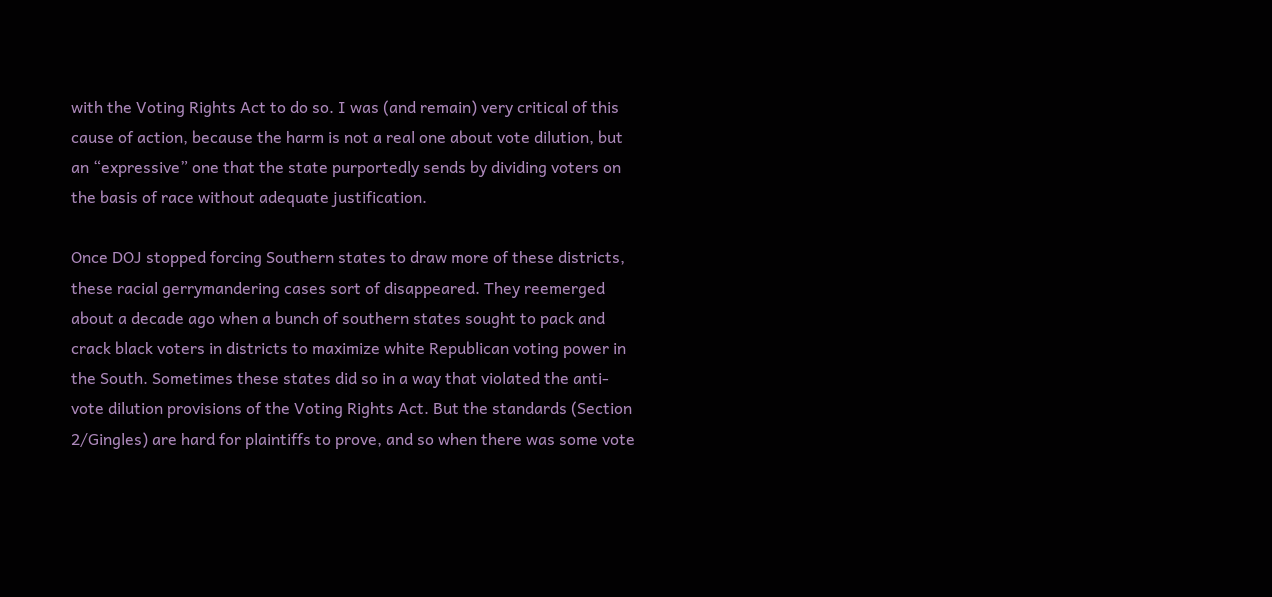with the Voting Rights Act to do so. I was (and remain) very critical of this cause of action, because the harm is not a real one about vote dilution, but an “expressive” one that the state purportedly sends by dividing voters on the basis of race without adequate justification.

Once DOJ stopped forcing Southern states to draw more of these districts, these racial gerrymandering cases sort of disappeared. They reemerged about a decade ago when a bunch of southern states sought to pack and crack black voters in districts to maximize white Republican voting power in the South. Sometimes these states did so in a way that violated the anti-vote dilution provisions of the Voting Rights Act. But the standards (Section 2/Gingles) are hard for plaintiffs to prove, and so when there was some vote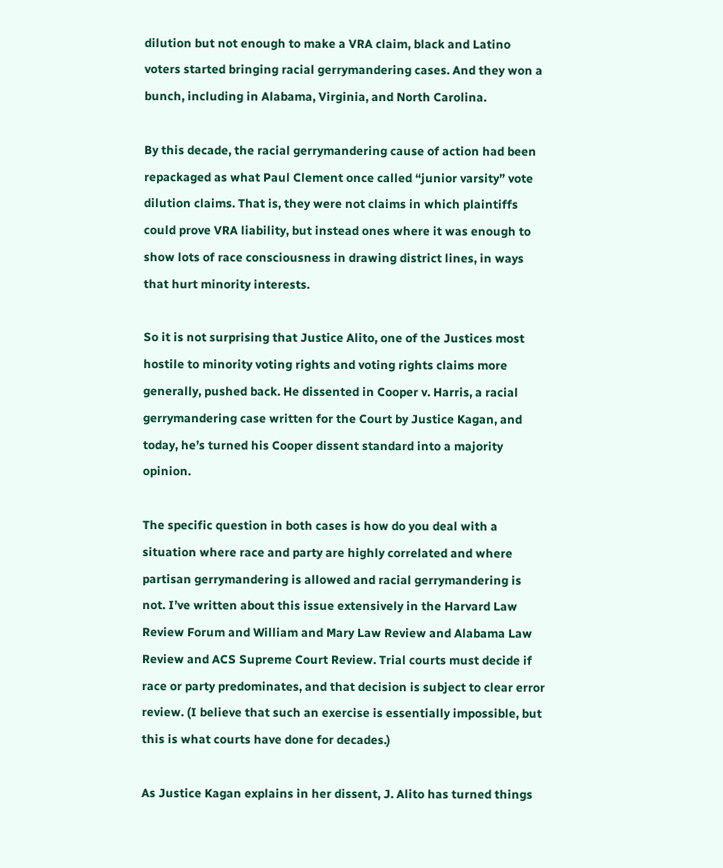dilution but not enough to make a VRA claim, black and Latino voters started bringing racial gerrymandering cases. And they won a bunch, including in Alabama, Virginia, and North Carolina.

By this decade, the racial gerrymandering cause of action had been repackaged as what Paul Clement once called “junior varsity” vote dilution claims. That is, they were not claims in which plaintiffs could prove VRA liability, but instead ones where it was enough to show lots of race consciousness in drawing district lines, in ways that hurt minority interests.

So it is not surprising that Justice Alito, one of the Justices most hostile to minority voting rights and voting rights claims more generally, pushed back. He dissented in Cooper v. Harris, a racial gerrymandering case written for the Court by Justice Kagan, and today, he’s turned his Cooper dissent standard into a majority opinion.

The specific question in both cases is how do you deal with a situation where race and party are highly correlated and where partisan gerrymandering is allowed and racial gerrymandering is not. I’ve written about this issue extensively in the Harvard Law Review Forum and William and Mary Law Review and Alabama Law Review and ACS Supreme Court Review. Trial courts must decide if race or party predominates, and that decision is subject to clear error review. (I believe that such an exercise is essentially impossible, but this is what courts have done for decades.)

As Justice Kagan explains in her dissent, J. Alito has turned things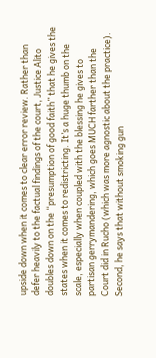upside down when it comes to clear error review. Rather than defer heavily to the factual findings of the court, Justice Alito doubles down on the “presumption of good faith” that he gives the states when it comes to redistricting. It’s a huge thumb on the scale, especially when coupled with the blessing he gives to partisan gerrymandering, which goes MUCH farther than the Court did in Rucho (which was more agnostic about the practice). Second, he says that without smoking gun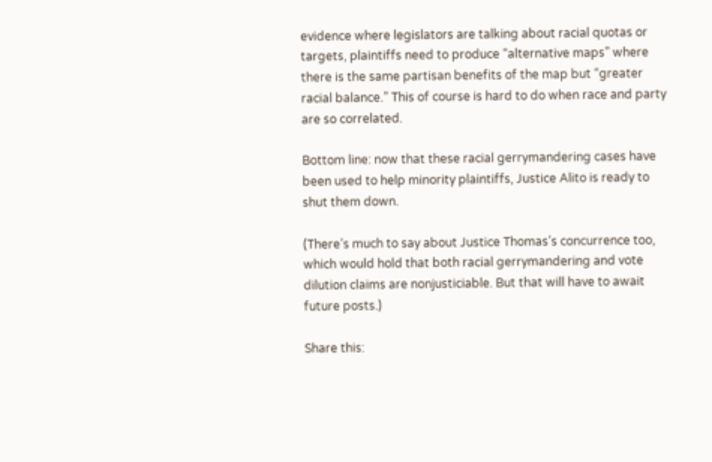evidence where legislators are talking about racial quotas or targets, plaintiffs need to produce “alternative maps” where there is the same partisan benefits of the map but “greater racial balance.” This of course is hard to do when race and party are so correlated.

Bottom line: now that these racial gerrymandering cases have been used to help minority plaintiffs, Justice Alito is ready to shut them down.

(There’s much to say about Justice Thomas’s concurrence too, which would hold that both racial gerrymandering and vote dilution claims are nonjusticiable. But that will have to await future posts.)

Share this: